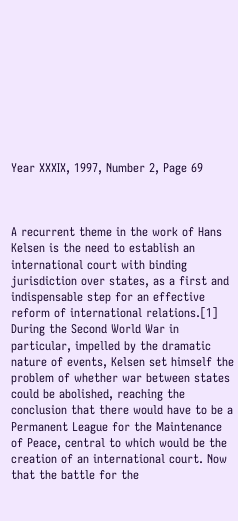Year XXXIX, 1997, Number 2, Page 69



A recurrent theme in the work of Hans Kelsen is the need to establish an international court with binding jurisdiction over states, as a first and indispensable step for an effective reform of international relations.[1] During the Second World War in particular, impelled by the dramatic nature of events, Kelsen set himself the problem of whether war between states could be abolished, reaching the conclusion that there would have to be a Permanent League for the Maintenance of Peace, central to which would be the creation of an international court. Now that the battle for the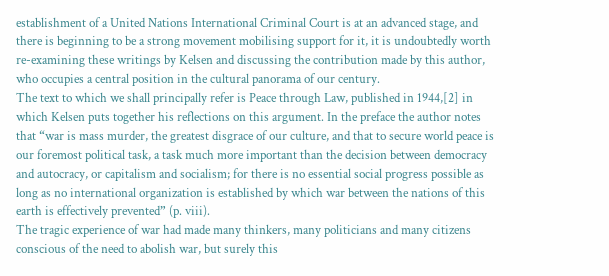establishment of a United Nations International Criminal Court is at an advanced stage, and there is beginning to be a strong movement mobilising support for it, it is undoubtedly worth re-examining these writings by Kelsen and discussing the contribution made by this author, who occupies a central position in the cultural panorama of our century.
The text to which we shall principally refer is Peace through Law, published in 1944,[2] in which Kelsen puts together his reflections on this argument. In the preface the author notes that “war is mass murder, the greatest disgrace of our culture, and that to secure world peace is our foremost political task, a task much more important than the decision between democracy and autocracy, or capitalism and socialism; for there is no essential social progress possible as long as no international organization is established by which war between the nations of this earth is effectively prevented” (p. viii).
The tragic experience of war had made many thinkers, many politicians and many citizens conscious of the need to abolish war, but surely this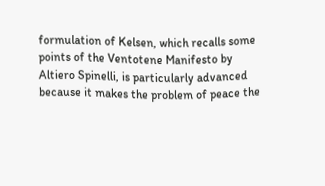formulation of Kelsen, which recalls some points of the Ventotene Manifesto by Altiero Spinelli, is particularly advanced because it makes the problem of peace the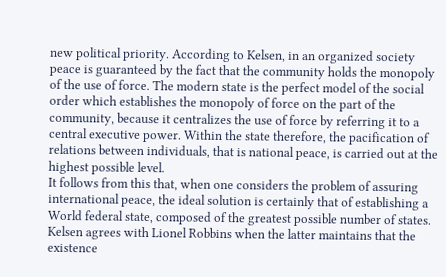new political priority. According to Kelsen, in an organized society peace is guaranteed by the fact that the community holds the monopoly of the use of force. The modern state is the perfect model of the social order which establishes the monopoly of force on the part of the community, because it centralizes the use of force by referring it to a central executive power. Within the state therefore, the pacification of relations between individuals, that is national peace, is carried out at the highest possible level.
It follows from this that, when one considers the problem of assuring international peace, the ideal solution is certainly that of establishing a World federal state, composed of the greatest possible number of states. Kelsen agrees with Lionel Robbins when the latter maintains that the existence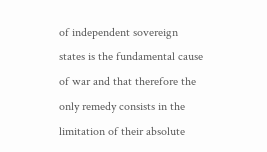of independent sovereign states is the fundamental cause of war and that therefore the only remedy consists in the limitation of their absolute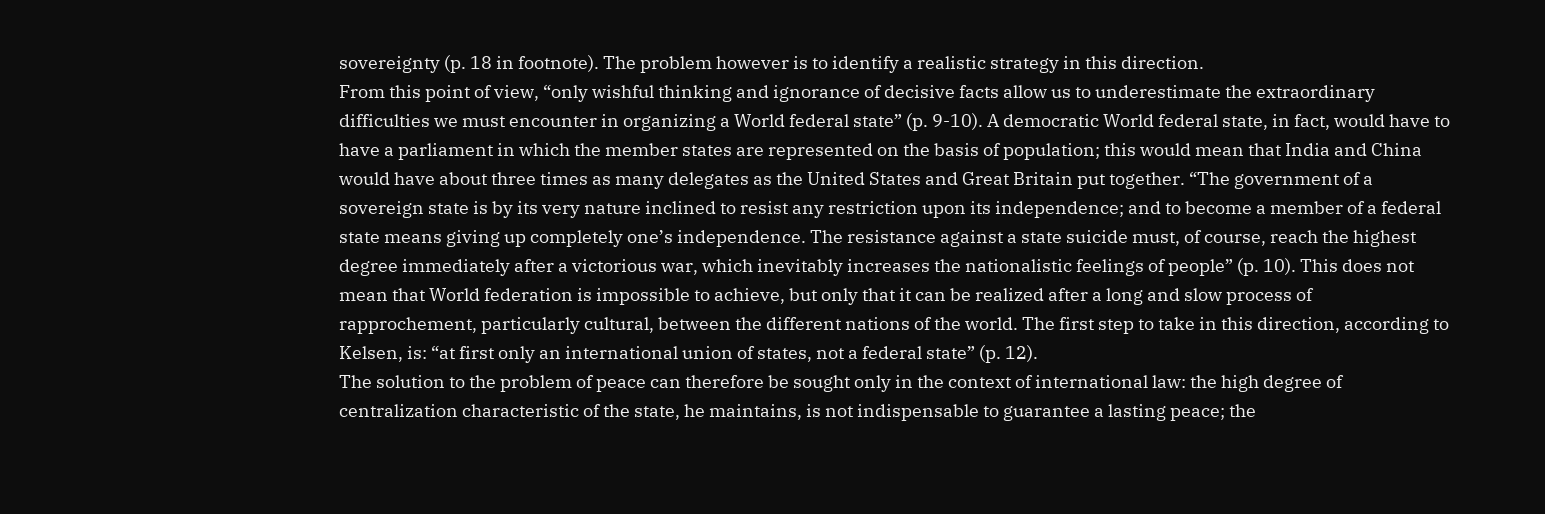sovereignty (p. 18 in footnote). The problem however is to identify a realistic strategy in this direction.
From this point of view, “only wishful thinking and ignorance of decisive facts allow us to underestimate the extraordinary difficulties we must encounter in organizing a World federal state” (p. 9-10). A democratic World federal state, in fact, would have to have a parliament in which the member states are represented on the basis of population; this would mean that India and China would have about three times as many delegates as the United States and Great Britain put together. “The government of a sovereign state is by its very nature inclined to resist any restriction upon its independence; and to become a member of a federal state means giving up completely one’s independence. The resistance against a state suicide must, of course, reach the highest degree immediately after a victorious war, which inevitably increases the nationalistic feelings of people” (p. 10). This does not mean that World federation is impossible to achieve, but only that it can be realized after a long and slow process of rapprochement, particularly cultural, between the different nations of the world. The first step to take in this direction, according to Kelsen, is: “at first only an international union of states, not a federal state” (p. 12).
The solution to the problem of peace can therefore be sought only in the context of international law: the high degree of centralization characteristic of the state, he maintains, is not indispensable to guarantee a lasting peace; the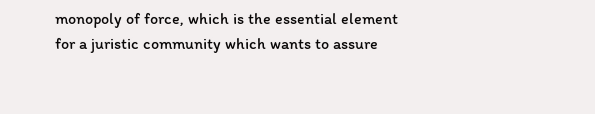monopoly of force, which is the essential element for a juristic community which wants to assure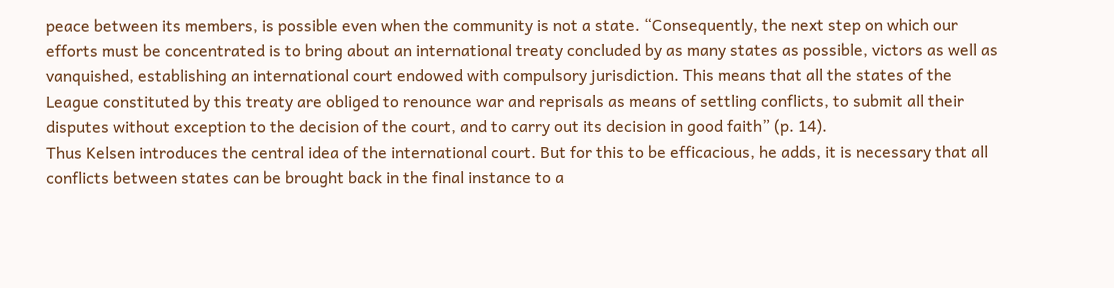peace between its members, is possible even when the community is not a state. “Consequently, the next step on which our efforts must be concentrated is to bring about an international treaty concluded by as many states as possible, victors as well as vanquished, establishing an international court endowed with compulsory jurisdiction. This means that all the states of the League constituted by this treaty are obliged to renounce war and reprisals as means of settling conflicts, to submit all their disputes without exception to the decision of the court, and to carry out its decision in good faith” (p. 14).
Thus Kelsen introduces the central idea of the international court. But for this to be efficacious, he adds, it is necessary that all conflicts between states can be brought back in the final instance to a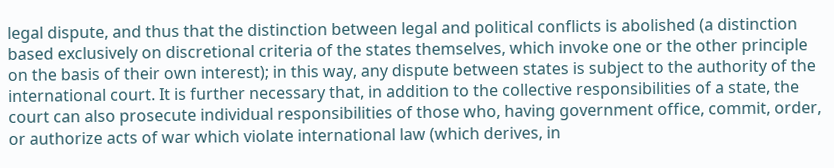legal dispute, and thus that the distinction between legal and political conflicts is abolished (a distinction based exclusively on discretional criteria of the states themselves, which invoke one or the other principle on the basis of their own interest); in this way, any dispute between states is subject to the authority of the international court. It is further necessary that, in addition to the collective responsibilities of a state, the court can also prosecute individual responsibilities of those who, having government office, commit, order, or authorize acts of war which violate international law (which derives, in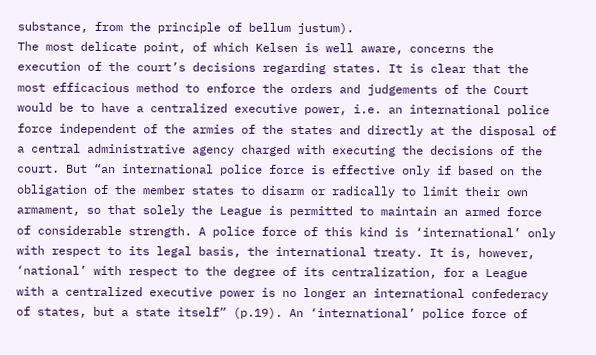substance, from the principle of bellum justum).
The most delicate point, of which Kelsen is well aware, concerns the execution of the court’s decisions regarding states. It is clear that the most efficacious method to enforce the orders and judgements of the Court would be to have a centralized executive power, i.e. an international police force independent of the armies of the states and directly at the disposal of a central administrative agency charged with executing the decisions of the court. But “an international police force is effective only if based on the obligation of the member states to disarm or radically to limit their own armament, so that solely the League is permitted to maintain an armed force of considerable strength. A police force of this kind is ‘international’ only with respect to its legal basis, the international treaty. It is, however, ‘national’ with respect to the degree of its centralization, for a League with a centralized executive power is no longer an international confederacy of states, but a state itself” (p.19). An ‘international’ police force of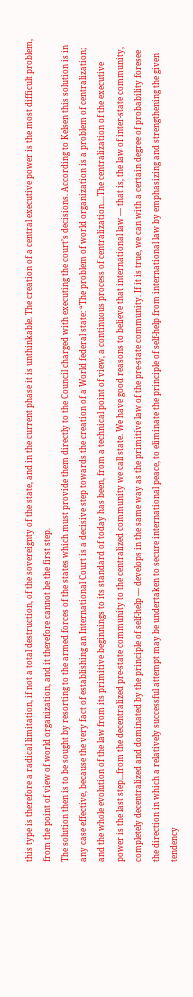this type is therefore a radical limitation, if not a total destruction, of the sovereignty of the state, and in the current phase it is unthinkable. The creation of a central executive power is the most difficult problem, from the point of view of world organization, and it therefore cannot be the first step.
The solution then is to be sought by resorting to the armed forces of the states which must provide them directly to the Council charged with executing the court’s decisions. According to Kelsen this solution is in any case effective, because the very fact of establishing an International Court is a decisive step towards the creation of a World federal state: “The problem of world organization is a problem of centralization; and the whole evolution of the law from its primitive beginnings to its standard of today has been, from a technical point of view, a continuous process of centralization....The centralization of the executive power is the last step...from the decentralized pre-state community to the centralized community we call state. We have good reasons to believe that international law — that is, the law of inter-state community, completely decentralized and dominated by the principle of self-help — develops in the same way as the primitive law of the pre-state community. If it is true, we can with a certain degree of probability foresee the direction in which a relatively successful attempt may be undertaken to secure international peace, to eliminate the principle of self-help from international law by emphasizing and strengthening the given tendency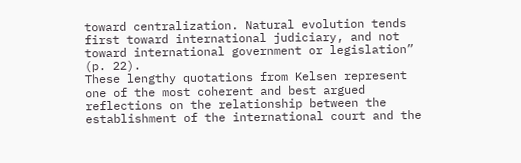toward centralization. Natural evolution tends first toward international judiciary, and not toward international government or legislation” (p. 22).
These lengthy quotations from Kelsen represent one of the most coherent and best argued reflections on the relationship between the establishment of the international court and the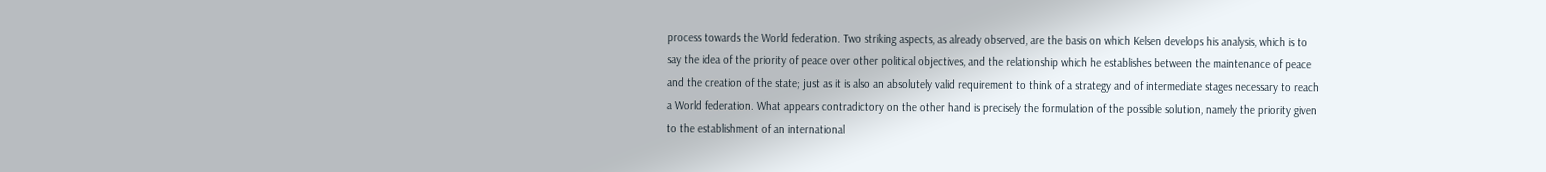process towards the World federation. Two striking aspects, as already observed, are the basis on which Kelsen develops his analysis, which is to say the idea of the priority of peace over other political objectives, and the relationship which he establishes between the maintenance of peace and the creation of the state; just as it is also an absolutely valid requirement to think of a strategy and of intermediate stages necessary to reach a World federation. What appears contradictory on the other hand is precisely the formulation of the possible solution, namely the priority given to the establishment of an international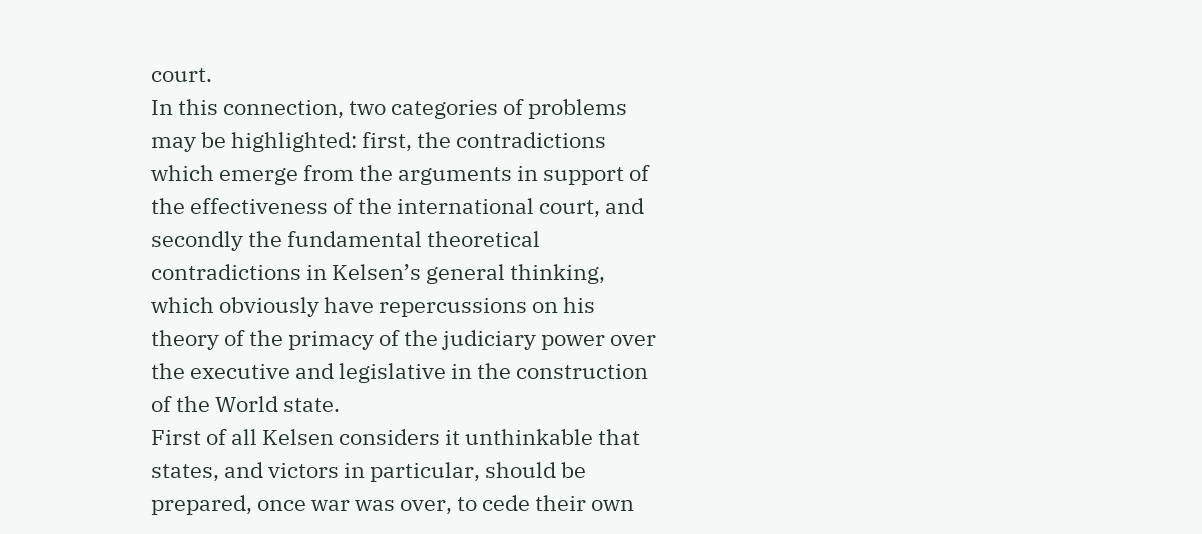court.
In this connection, two categories of problems may be highlighted: first, the contradictions which emerge from the arguments in support of the effectiveness of the international court, and secondly the fundamental theoretical contradictions in Kelsen’s general thinking, which obviously have repercussions on his theory of the primacy of the judiciary power over the executive and legislative in the construction of the World state.
First of all Kelsen considers it unthinkable that states, and victors in particular, should be prepared, once war was over, to cede their own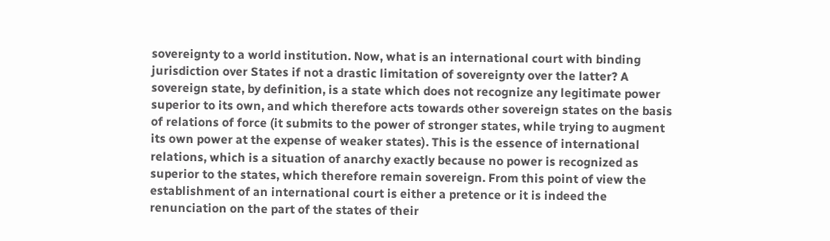sovereignty to a world institution. Now, what is an international court with binding jurisdiction over States if not a drastic limitation of sovereignty over the latter? A sovereign state, by definition, is a state which does not recognize any legitimate power superior to its own, and which therefore acts towards other sovereign states on the basis of relations of force (it submits to the power of stronger states, while trying to augment its own power at the expense of weaker states). This is the essence of international relations, which is a situation of anarchy exactly because no power is recognized as superior to the states, which therefore remain sovereign. From this point of view the establishment of an international court is either a pretence or it is indeed the renunciation on the part of the states of their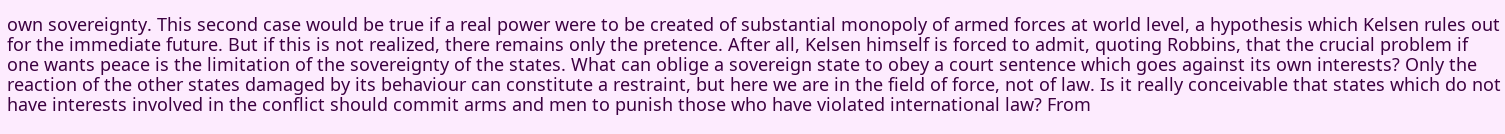own sovereignty. This second case would be true if a real power were to be created of substantial monopoly of armed forces at world level, a hypothesis which Kelsen rules out for the immediate future. But if this is not realized, there remains only the pretence. After all, Kelsen himself is forced to admit, quoting Robbins, that the crucial problem if one wants peace is the limitation of the sovereignty of the states. What can oblige a sovereign state to obey a court sentence which goes against its own interests? Only the reaction of the other states damaged by its behaviour can constitute a restraint, but here we are in the field of force, not of law. Is it really conceivable that states which do not have interests involved in the conflict should commit arms and men to punish those who have violated international law? From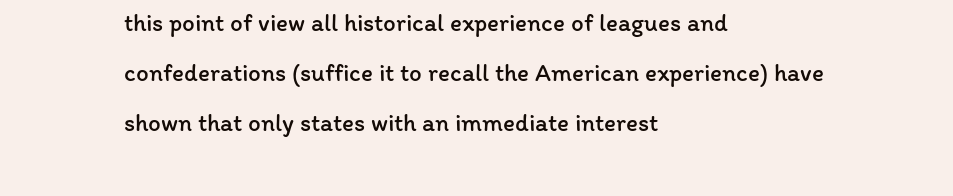this point of view all historical experience of leagues and confederations (suffice it to recall the American experience) have shown that only states with an immediate interest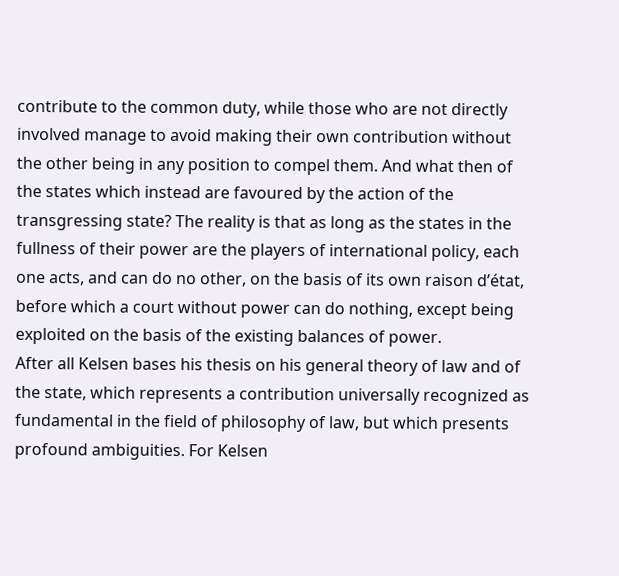contribute to the common duty, while those who are not directly involved manage to avoid making their own contribution without the other being in any position to compel them. And what then of the states which instead are favoured by the action of the transgressing state? The reality is that as long as the states in the fullness of their power are the players of international policy, each one acts, and can do no other, on the basis of its own raison d’état, before which a court without power can do nothing, except being exploited on the basis of the existing balances of power.
After all Kelsen bases his thesis on his general theory of law and of the state, which represents a contribution universally recognized as fundamental in the field of philosophy of law, but which presents profound ambiguities. For Kelsen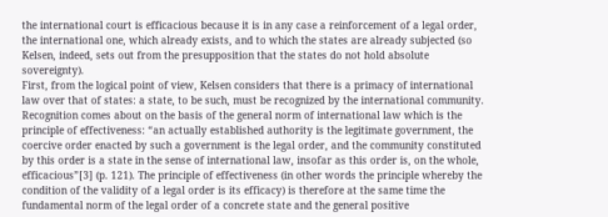the international court is efficacious because it is in any case a reinforcement of a legal order, the international one, which already exists, and to which the states are already subjected (so Kelsen, indeed, sets out from the presupposition that the states do not hold absolute sovereignty).
First, from the logical point of view, Kelsen considers that there is a primacy of international law over that of states: a state, to be such, must be recognized by the international community. Recognition comes about on the basis of the general norm of international law which is the principle of effectiveness: “an actually established authority is the legitimate government, the coercive order enacted by such a government is the legal order, and the community constituted by this order is a state in the sense of international law, insofar as this order is, on the whole, efficacious”[3] (p. 121). The principle of effectiveness (in other words the principle whereby the condition of the validity of a legal order is its efficacy) is therefore at the same time the fundamental norm of the legal order of a concrete state and the general positive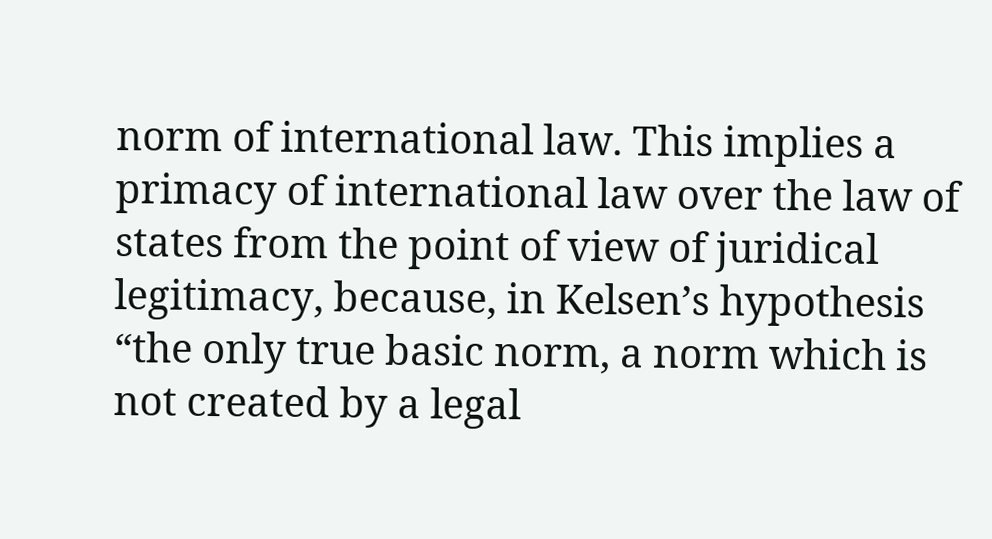norm of international law. This implies a primacy of international law over the law of states from the point of view of juridical legitimacy, because, in Kelsen’s hypothesis “the only true basic norm, a norm which is not created by a legal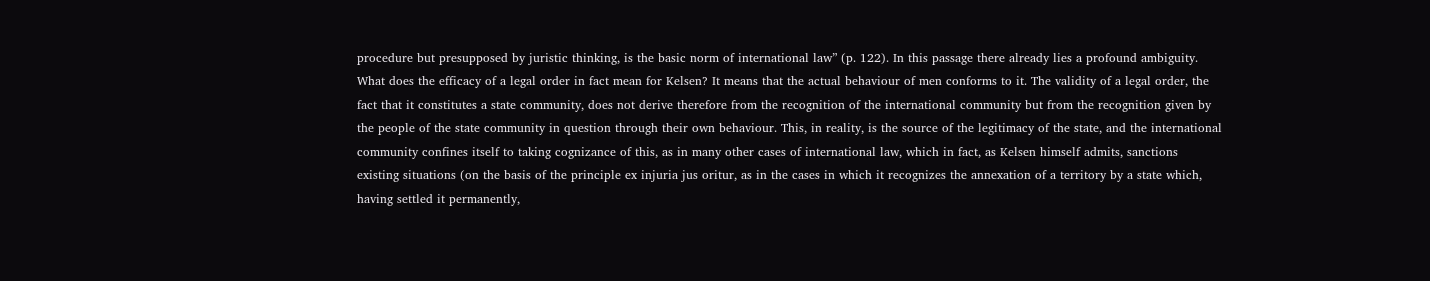procedure but presupposed by juristic thinking, is the basic norm of international law” (p. 122). In this passage there already lies a profound ambiguity. What does the efficacy of a legal order in fact mean for Kelsen? It means that the actual behaviour of men conforms to it. The validity of a legal order, the fact that it constitutes a state community, does not derive therefore from the recognition of the international community but from the recognition given by the people of the state community in question through their own behaviour. This, in reality, is the source of the legitimacy of the state, and the international community confines itself to taking cognizance of this, as in many other cases of international law, which in fact, as Kelsen himself admits, sanctions existing situations (on the basis of the principle ex injuria jus oritur, as in the cases in which it recognizes the annexation of a territory by a state which, having settled it permanently,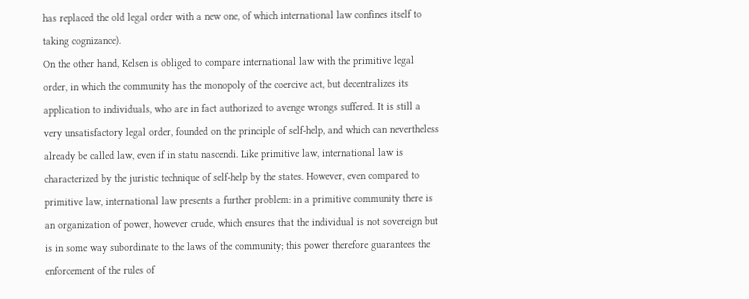has replaced the old legal order with a new one, of which international law confines itself to taking cognizance).
On the other hand, Kelsen is obliged to compare international law with the primitive legal order, in which the community has the monopoly of the coercive act, but decentralizes its application to individuals, who are in fact authorized to avenge wrongs suffered. It is still a very unsatisfactory legal order, founded on the principle of self-help, and which can nevertheless already be called law, even if in statu nascendi. Like primitive law, international law is characterized by the juristic technique of self-help by the states. However, even compared to primitive law, international law presents a further problem: in a primitive community there is an organization of power, however crude, which ensures that the individual is not sovereign but is in some way subordinate to the laws of the community; this power therefore guarantees the enforcement of the rules of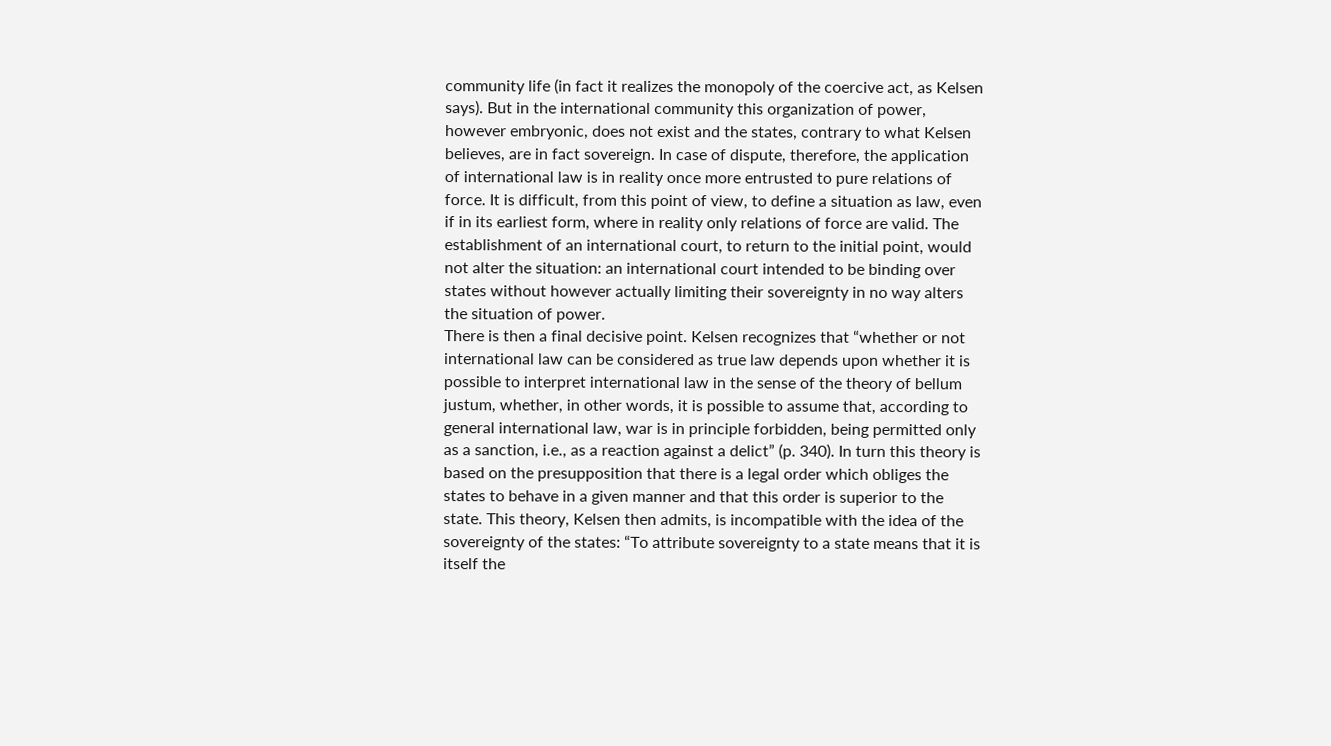community life (in fact it realizes the monopoly of the coercive act, as Kelsen says). But in the international community this organization of power, however embryonic, does not exist and the states, contrary to what Kelsen believes, are in fact sovereign. In case of dispute, therefore, the application of international law is in reality once more entrusted to pure relations of force. It is difficult, from this point of view, to define a situation as law, even if in its earliest form, where in reality only relations of force are valid. The establishment of an international court, to return to the initial point, would not alter the situation: an international court intended to be binding over states without however actually limiting their sovereignty in no way alters the situation of power.
There is then a final decisive point. Kelsen recognizes that “whether or not international law can be considered as true law depends upon whether it is possible to interpret international law in the sense of the theory of bellum justum, whether, in other words, it is possible to assume that, according to general international law, war is in principle forbidden, being permitted only as a sanction, i.e., as a reaction against a delict” (p. 340). In turn this theory is based on the presupposition that there is a legal order which obliges the states to behave in a given manner and that this order is superior to the state. This theory, Kelsen then admits, is incompatible with the idea of the sovereignty of the states: “To attribute sovereignty to a state means that it is itself the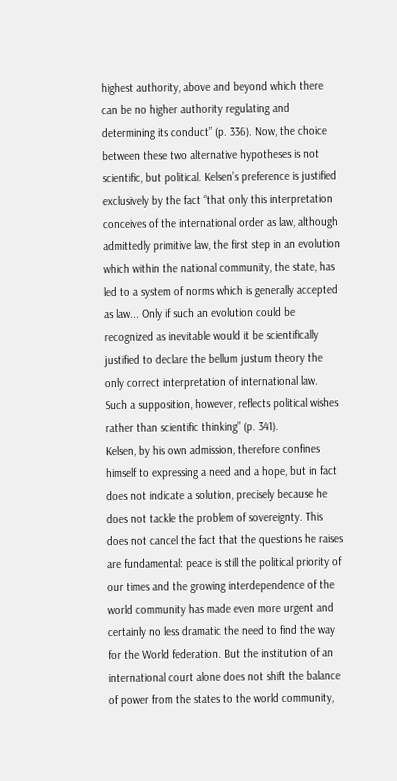highest authority, above and beyond which there can be no higher authority regulating and determining its conduct” (p. 336). Now, the choice between these two alternative hypotheses is not scientific, but political. Kelsen’s preference is justified exclusively by the fact “that only this interpretation conceives of the international order as law, although admittedly primitive law, the first step in an evolution which within the national community, the state, has led to a system of norms which is generally accepted as law... Only if such an evolution could be recognized as inevitable would it be scientifically justified to declare the bellum justum theory the only correct interpretation of international law. Such a supposition, however, reflects political wishes rather than scientific thinking” (p. 341).
Kelsen, by his own admission, therefore confines himself to expressing a need and a hope, but in fact does not indicate a solution, precisely because he does not tackle the problem of sovereignty. This does not cancel the fact that the questions he raises are fundamental: peace is still the political priority of our times and the growing interdependence of the world community has made even more urgent and certainly no less dramatic the need to find the way for the World federation. But the institution of an international court alone does not shift the balance of power from the states to the world community,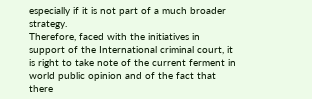especially if it is not part of a much broader strategy.
Therefore, faced with the initiatives in support of the International criminal court, it is right to take note of the current ferment in world public opinion and of the fact that there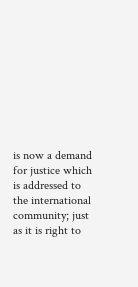is now a demand for justice which is addressed to the international community; just as it is right to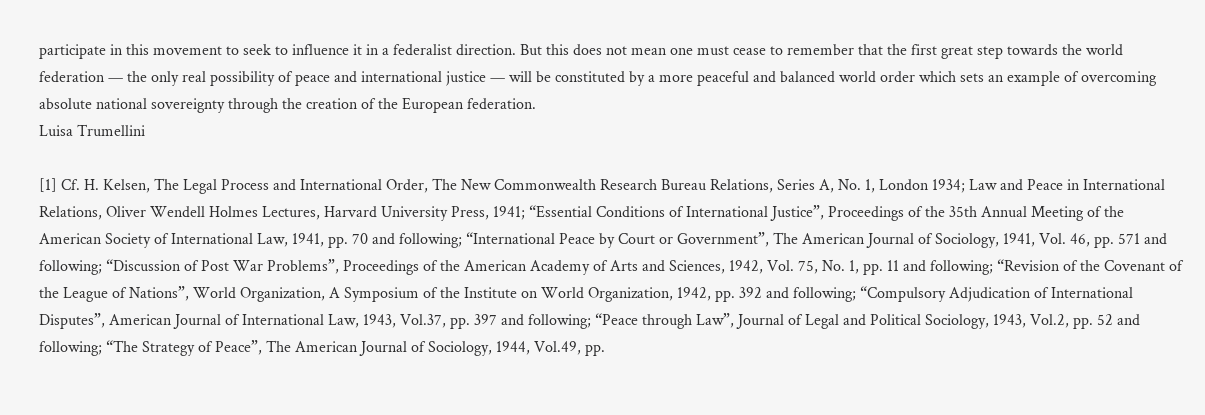participate in this movement to seek to influence it in a federalist direction. But this does not mean one must cease to remember that the first great step towards the world federation — the only real possibility of peace and international justice — will be constituted by a more peaceful and balanced world order which sets an example of overcoming absolute national sovereignty through the creation of the European federation.
Luisa Trumellini

[1] Cf. H. Kelsen, The Legal Process and International Order, The New Commonwealth Research Bureau Relations, Series A, No. 1, London 1934; Law and Peace in International Relations, Oliver Wendell Holmes Lectures, Harvard University Press, 1941; “Essential Conditions of International Justice”, Proceedings of the 35th Annual Meeting of the American Society of International Law, 1941, pp. 70 and following; “International Peace by Court or Government”, The American Journal of Sociology, 1941, Vol. 46, pp. 571 and following; “Discussion of Post War Problems”, Proceedings of the American Academy of Arts and Sciences, 1942, Vol. 75, No. 1, pp. 11 and following; “Revision of the Covenant of the League of Nations”, World Organization, A Symposium of the Institute on World Organization, 1942, pp. 392 and following; “Compulsory Adjudication of International Disputes”, American Journal of International Law, 1943, Vol.37, pp. 397 and following; “Peace through Law”, Journal of Legal and Political Sociology, 1943, Vol.2, pp. 52 and following; “The Strategy of Peace”, The American Journal of Sociology, 1944, Vol.49, pp.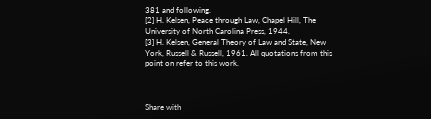381 and following.
[2] H. Kelsen, Peace through Law, Chapel Hill, The University of North Carolina Press, 1944.
[3] H. Kelsen, General Theory of Law and State, New York, Russell & Russell, 1961. All quotations from this point on refer to this work.



Share with